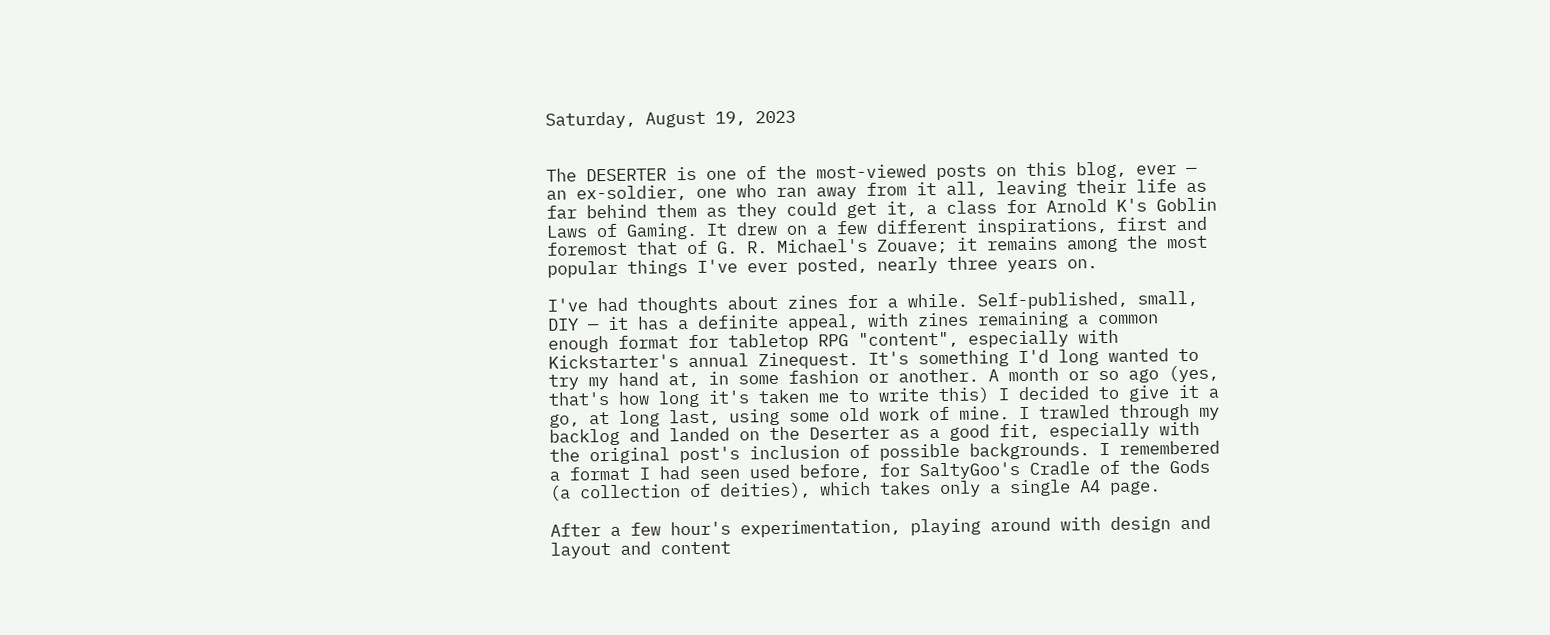Saturday, August 19, 2023


The DESERTER is one of the most-viewed posts on this blog, ever — an ex-soldier, one who ran away from it all, leaving their life as far behind them as they could get it, a class for Arnold K's Goblin Laws of Gaming. It drew on a few different inspirations, first and foremost that of G. R. Michael's Zouave; it remains among the most popular things I've ever posted, nearly three years on.

I've had thoughts about zines for a while. Self-published, small, DIY — it has a definite appeal, with zines remaining a common enough format for tabletop RPG "content", especially with Kickstarter's annual Zinequest. It's something I'd long wanted to try my hand at, in some fashion or another. A month or so ago (yes, that's how long it's taken me to write this) I decided to give it a go, at long last, using some old work of mine. I trawled through my backlog and landed on the Deserter as a good fit, especially with the original post's inclusion of possible backgrounds. I remembered a format I had seen used before, for SaltyGoo's Cradle of the Gods (a collection of deities), which takes only a single A4 page.

After a few hour's experimentation, playing around with design and layout and content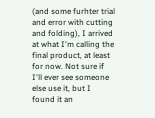(and some furhter trial and error with cutting and folding), I arrived at what I'm calling the final product, at least for now. Not sure if I'll ever see someone else use it, but I found it an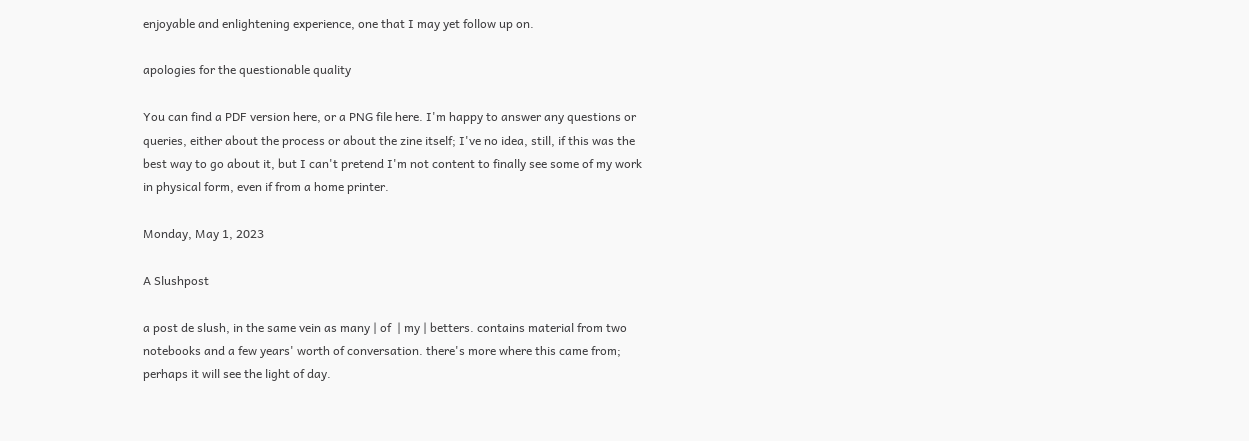enjoyable and enlightening experience, one that I may yet follow up on.

apologies for the questionable quality

You can find a PDF version here, or a PNG file here. I'm happy to answer any questions or queries, either about the process or about the zine itself; I've no idea, still, if this was the best way to go about it, but I can't pretend I'm not content to finally see some of my work in physical form, even if from a home printer.

Monday, May 1, 2023

A Slushpost

a post de slush, in the same vein as many | of  | my | betters. contains material from two notebooks and a few years' worth of conversation. there's more where this came from; perhaps it will see the light of day.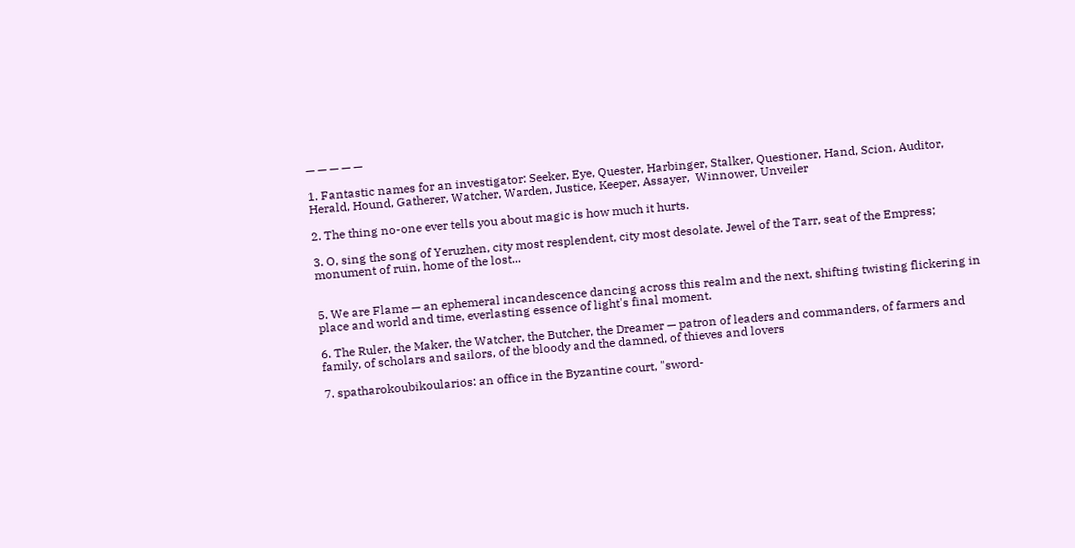— — — — —

1. Fantastic names for an investigator: Seeker, Eye, Quester, Harbinger, Stalker, Questioner, Hand, Scion, Auditor, Herald, Hound, Gatherer, Watcher, Warden, Justice, Keeper, Assayer,  Winnower, Unveiler

2. The thing no-one ever tells you about magic is how much it hurts.

3. O, sing the song of Yeruzhen, city most resplendent, city most desolate. Jewel of the Tarr, seat of the Empress; monument of ruin, home of the lost...


5. We are Flame — an ephemeral incandescence dancing across this realm and the next, shifting twisting flickering in place and world and time, everlasting essence of light's final moment.

6. The Ruler, the Maker, the Watcher, the Butcher, the Dreamer — patron of leaders and commanders, of farmers and family, of scholars and sailors, of the bloody and the damned, of thieves and lovers

7. spatharokoubikoularios: an office in the Byzantine court, "sword-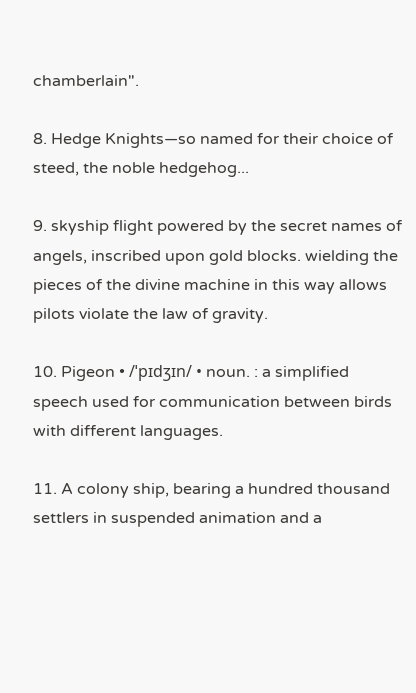chamberlain".

8. Hedge Knights—so named for their choice of steed, the noble hedgehog...

9. skyship flight powered by the secret names of angels, inscribed upon gold blocks. wielding the pieces of the divine machine in this way allows pilots violate the law of gravity.

10. Pigeon • /ˈpɪdʒɪn/ • noun. : a simplified speech used for communication between birds with different languages.

11. A colony ship, bearing a hundred thousand settlers in suspended animation and a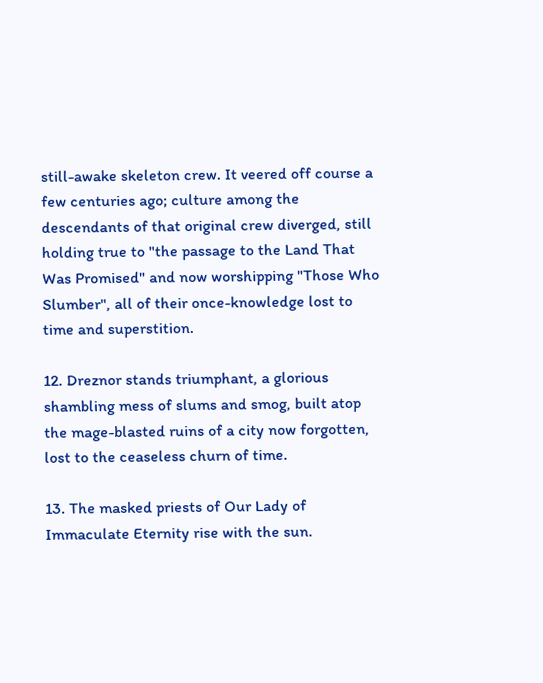still-awake skeleton crew. It veered off course a few centuries ago; culture among the descendants of that original crew diverged, still holding true to "the passage to the Land That Was Promised" and now worshipping "Those Who Slumber", all of their once-knowledge lost to time and superstition.

12. Dreznor stands triumphant, a glorious shambling mess of slums and smog, built atop the mage-blasted ruins of a city now forgotten, lost to the ceaseless churn of time.

13. The masked priests of Our Lady of Immaculate Eternity rise with the sun.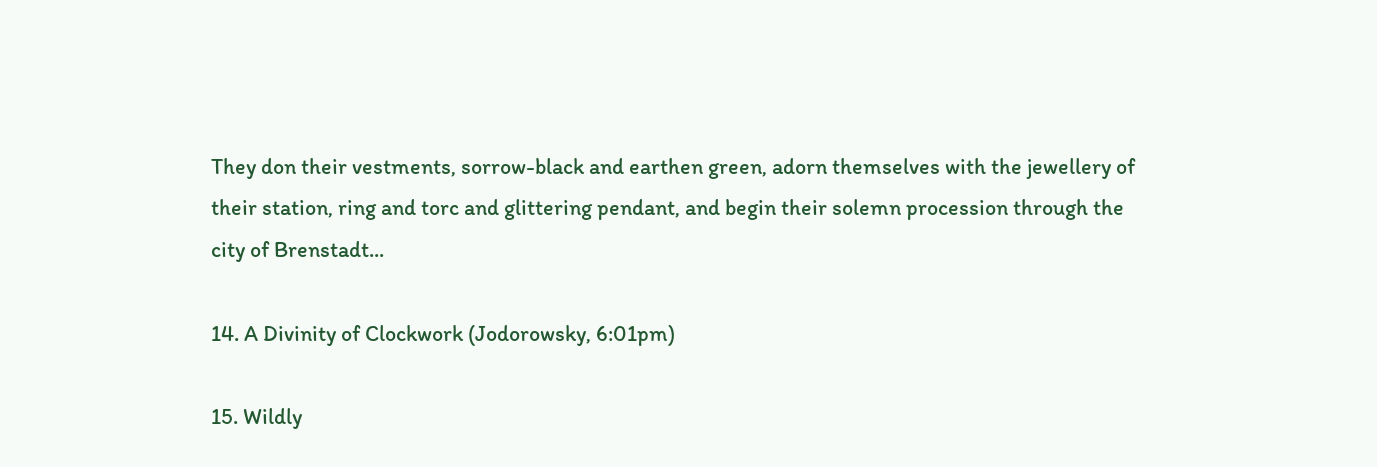They don their vestments, sorrow-black and earthen green, adorn themselves with the jewellery of their station, ring and torc and glittering pendant, and begin their solemn procession through the city of Brenstadt...

14. A Divinity of Clockwork (Jodorowsky, 6:01pm)

15. Wildly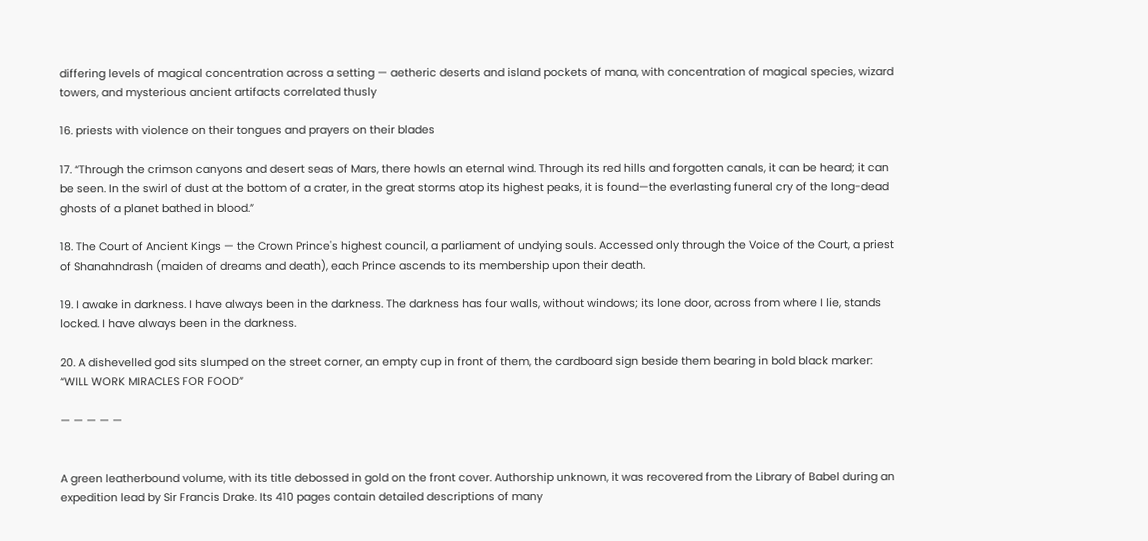differing levels of magical concentration across a setting — aetheric deserts and island pockets of mana, with concentration of magical species, wizard towers, and mysterious ancient artifacts correlated thusly

16. priests with violence on their tongues and prayers on their blades

17. “Through the crimson canyons and desert seas of Mars, there howls an eternal wind. Through its red hills and forgotten canals, it can be heard; it can be seen. In the swirl of dust at the bottom of a crater, in the great storms atop its highest peaks, it is found—the everlasting funeral cry of the long-dead ghosts of a planet bathed in blood.”

18. The Court of Ancient Kings — the Crown Prince's highest council, a parliament of undying souls. Accessed only through the Voice of the Court, a priest of Shanahndrash (maiden of dreams and death), each Prince ascends to its membership upon their death.

19. I awake in darkness. I have always been in the darkness. The darkness has four walls, without windows; its lone door, across from where I lie, stands locked. I have always been in the darkness.

20. A dishevelled god sits slumped on the street corner, an empty cup in front of them, the cardboard sign beside them bearing in bold black marker: “WILL WORK MIRACLES FOR FOOD”

— — — — —


A green leatherbound volume, with its title debossed in gold on the front cover. Authorship unknown, it was recovered from the Library of Babel during an expedition lead by Sir Francis Drake. Its 410 pages contain detailed descriptions of many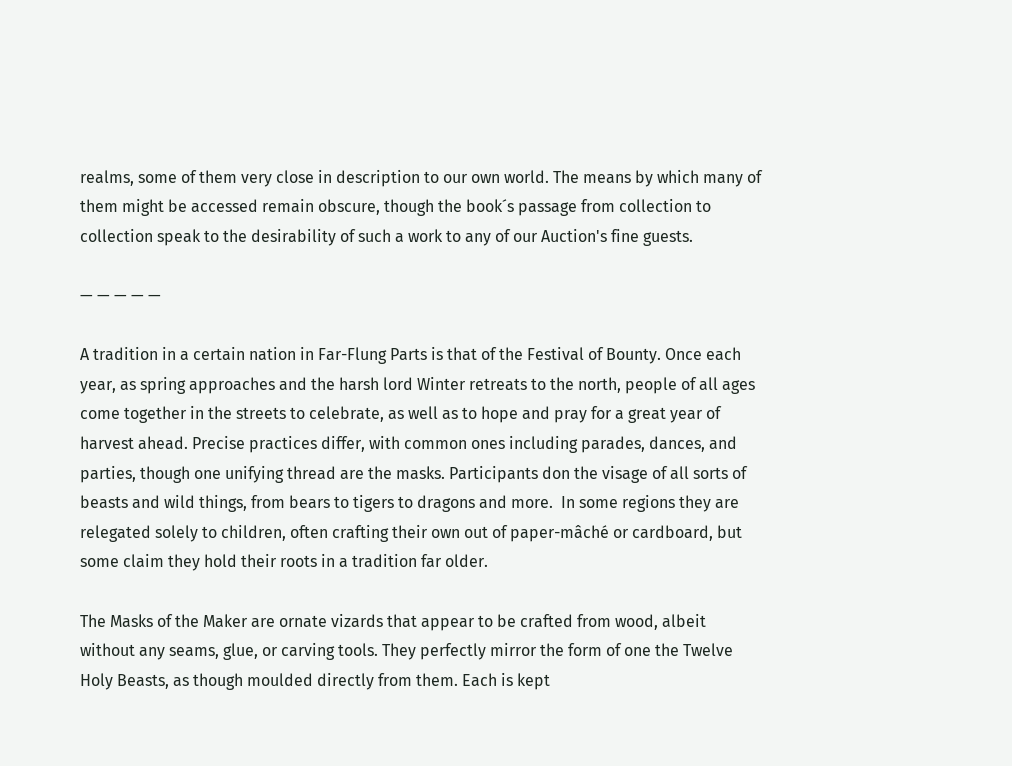realms, some of them very close in description to our own world. The means by which many of them might be accessed remain obscure, though the book´s passage from collection to collection speak to the desirability of such a work to any of our Auction's fine guests.

— — — — —

A tradition in a certain nation in Far-Flung Parts is that of the Festival of Bounty. Once each year, as spring approaches and the harsh lord Winter retreats to the north, people of all ages come together in the streets to celebrate, as well as to hope and pray for a great year of harvest ahead. Precise practices differ, with common ones including parades, dances, and parties, though one unifying thread are the masks. Participants don the visage of all sorts of beasts and wild things, from bears to tigers to dragons and more.  In some regions they are relegated solely to children, often crafting their own out of paper-mâché or cardboard, but some claim they hold their roots in a tradition far older.

The Masks of the Maker are ornate vizards that appear to be crafted from wood, albeit without any seams, glue, or carving tools. They perfectly mirror the form of one the Twelve Holy Beasts, as though moulded directly from them. Each is kept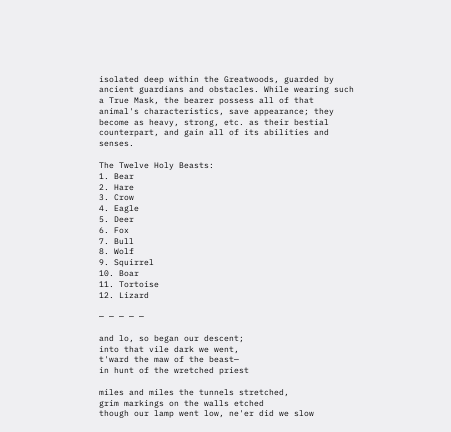isolated deep within the Greatwoods, guarded by ancient guardians and obstacles. While wearing such a True Mask, the bearer possess all of that animal's characteristics, save appearance; they become as heavy, strong, etc. as their bestial counterpart, and gain all of its abilities and senses.

The Twelve Holy Beasts:
1. Bear
2. Hare
3. Crow
4. Eagle
5. Deer
6. Fox
7. Bull
8. Wolf
9. Squirrel
10. Boar
11. Tortoise
12. Lizard

— — — — —

and lo, so began our descent;
into that vile dark we went,
t'ward the maw of the beast—
in hunt of the wretched priest

miles and miles the tunnels stretched,
grim markings on the walls etched
though our lamp went low, ne'er did we slow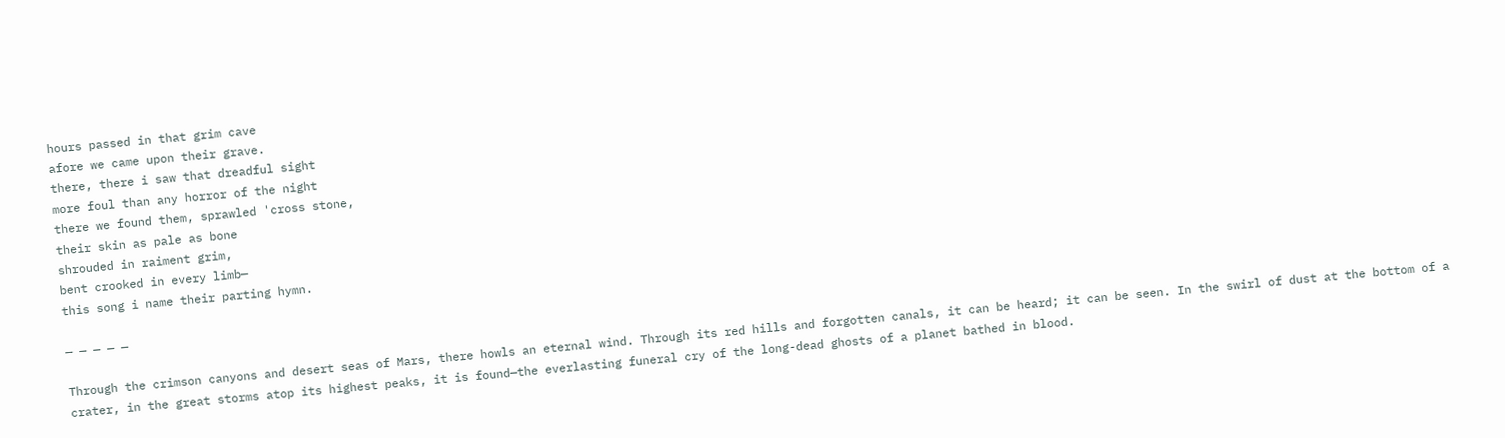hours passed in that grim cave
afore we came upon their grave.
there, there i saw that dreadful sight
more foul than any horror of the night
there we found them, sprawled 'cross stone,
their skin as pale as bone
shrouded in raiment grim,
bent crooked in every limb—
this song i name their parting hymn.

— — — — —

Through the crimson canyons and desert seas of Mars, there howls an eternal wind. Through its red hills and forgotten canals, it can be heard; it can be seen. In the swirl of dust at the bottom of a crater, in the great storms atop its highest peaks, it is found—the everlasting funeral cry of the long-dead ghosts of a planet bathed in blood.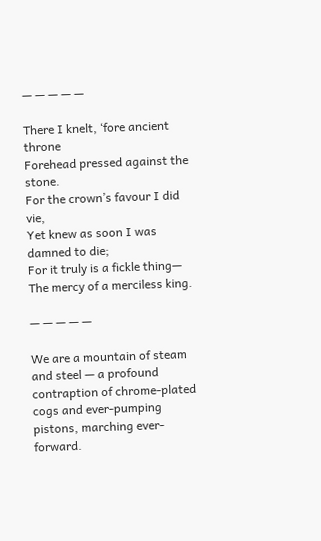— — — — —

There I knelt, ‘fore ancient throne
Forehead pressed against the stone.
For the crown’s favour I did vie,
Yet knew as soon I was damned to die;
For it truly is a fickle thing—
The mercy of a merciless king.

— — — — —

We are a mountain of steam and steel — a profound contraption of chrome-plated cogs and ever-pumping pistons, marching ever-forward.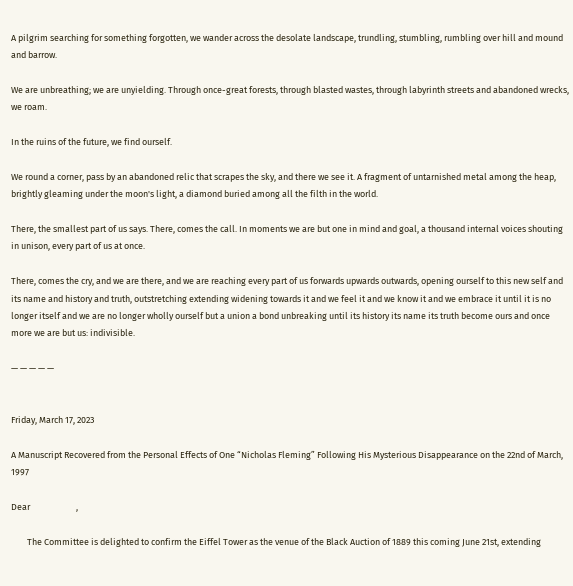A pilgrim searching for something forgotten, we wander across the desolate landscape, trundling, stumbling, rumbling over hill and mound and barrow.

We are unbreathing; we are unyielding. Through once-great forests, through blasted wastes, through labyrinth streets and abandoned wrecks, we roam.

In the ruins of the future, we find ourself.

We round a corner, pass by an abandoned relic that scrapes the sky, and there we see it. A fragment of untarnished metal among the heap, brightly gleaming under the moon's light, a diamond buried among all the filth in the world.

There, the smallest part of us says. There, comes the call. In moments we are but one in mind and goal, a thousand internal voices shouting in unison, every part of us at once.

There, comes the cry, and we are there, and we are reaching every part of us forwards upwards outwards, opening ourself to this new self and its name and history and truth, outstretching extending widening towards it and we feel it and we know it and we embrace it until it is no longer itself and we are no longer wholly ourself but a union a bond unbreaking until its history its name its truth become ours and once more we are but us: indivisible.

— — — — —


Friday, March 17, 2023

A Manuscript Recovered from the Personal Effects of One “Nicholas Fleming” Following His Mysterious Disappearance on the 22nd of March, 1997

Dear                       ,

        The Committee is delighted to confirm the Eiffel Tower as the venue of the Black Auction of 1889 this coming June 21st, extending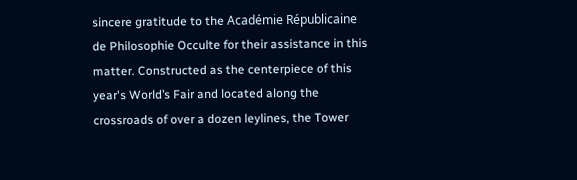sincere gratitude to the Académie Républicaine de Philosophie Occulte for their assistance in this matter. Constructed as the centerpiece of this year's World’s Fair and located along the crossroads of over a dozen leylines, the Tower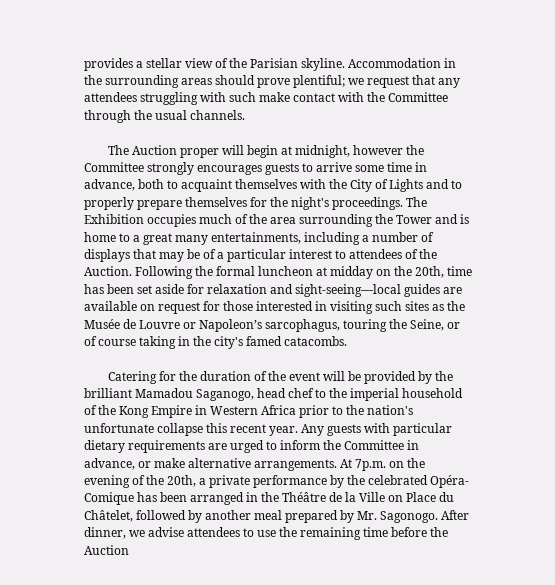provides a stellar view of the Parisian skyline. Accommodation in the surrounding areas should prove plentiful; we request that any attendees struggling with such make contact with the Committee through the usual channels.

        The Auction proper will begin at midnight, however the Committee strongly encourages guests to arrive some time in advance, both to acquaint themselves with the City of Lights and to properly prepare themselves for the night's proceedings. The Exhibition occupies much of the area surrounding the Tower and is home to a great many entertainments, including a number of displays that may be of a particular interest to attendees of the Auction. Following the formal luncheon at midday on the 20th, time has been set aside for relaxation and sight-seeing—local guides are available on request for those interested in visiting such sites as the Musée de Louvre or Napoleon’s sarcophagus, touring the Seine, or of course taking in the city's famed catacombs.

        Catering for the duration of the event will be provided by the brilliant Mamadou Saganogo, head chef to the imperial household of the Kong Empire in Western Africa prior to the nation's unfortunate collapse this recent year. Any guests with particular dietary requirements are urged to inform the Committee in advance, or make alternative arrangements. At 7p.m. on the evening of the 20th, a private performance by the celebrated Opéra-Comique has been arranged in the Théâtre de la Ville on Place du Châtelet, followed by another meal prepared by Mr. Sagonogo. After dinner, we advise attendees to use the remaining time before the Auction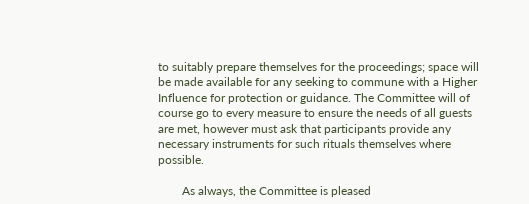to suitably prepare themselves for the proceedings; space will be made available for any seeking to commune with a Higher Influence for protection or guidance. The Committee will of course go to every measure to ensure the needs of all guests are met, however must ask that participants provide any necessary instruments for such rituals themselves where possible.

        As always, the Committee is pleased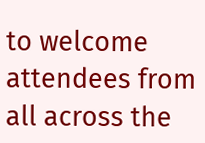to welcome attendees from all across the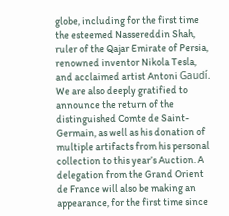globe, including for the first time the esteemed Nassereddin Shah, ruler of the Qajar Emirate of Persia, renowned inventor Nikola Tesla, and acclaimed artist Antoni Gaudí. We are also deeply gratified to announce the return of the distinguished Comte de Saint-Germain, as well as his donation of multiple artifacts from his personal collection to this year’s Auction. A delegation from the Grand Orient de France will also be making an appearance, for the first time since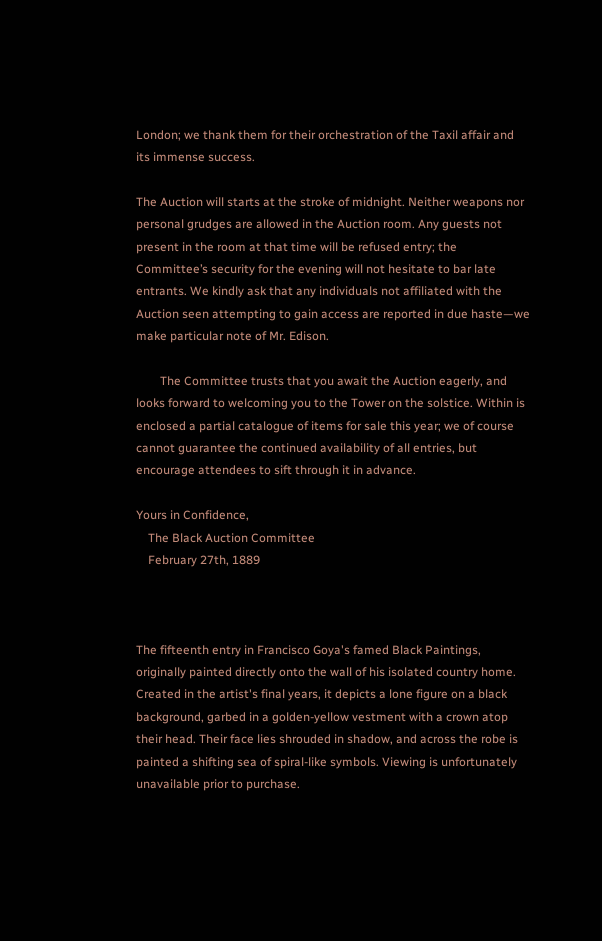London; we thank them for their orchestration of the Taxil affair and its immense success.

The Auction will starts at the stroke of midnight. Neither weapons nor personal grudges are allowed in the Auction room. Any guests not present in the room at that time will be refused entry; the Committee’s security for the evening will not hesitate to bar late entrants. We kindly ask that any individuals not affiliated with the Auction seen attempting to gain access are reported in due haste—we make particular note of Mr. Edison.

        The Committee trusts that you await the Auction eagerly, and looks forward to welcoming you to the Tower on the solstice. Within is enclosed a partial catalogue of items for sale this year; we of course cannot guarantee the continued availability of all entries, but encourage attendees to sift through it in advance.

Yours in Confidence,
    The Black Auction Committee
    February 27th, 1889



The fifteenth entry in Francisco Goya's famed Black Paintings, originally painted directly onto the wall of his isolated country home. Created in the artist's final years, it depicts a lone figure on a black background, garbed in a golden-yellow vestment with a crown atop their head. Their face lies shrouded in shadow, and across the robe is painted a shifting sea of spiral-like symbols. Viewing is unfortunately unavailable prior to purchase.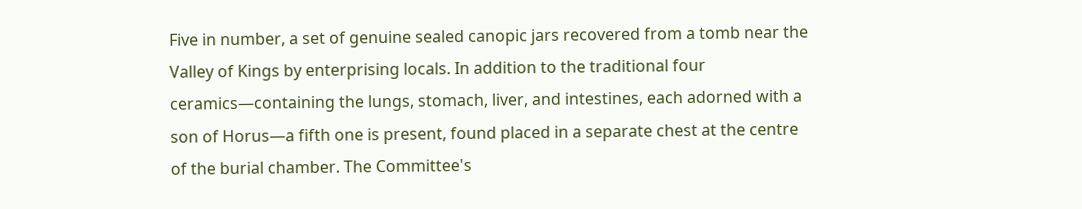Five in number, a set of genuine sealed canopic jars recovered from a tomb near the Valley of Kings by enterprising locals. In addition to the traditional four ceramics—containing the lungs, stomach, liver, and intestines, each adorned with a son of Horus—a fifth one is present, found placed in a separate chest at the centre of the burial chamber. The Committee's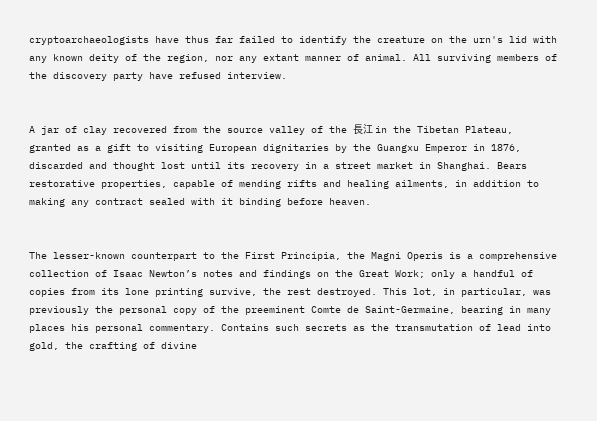cryptoarchaeologists have thus far failed to identify the creature on the urn's lid with any known deity of the region, nor any extant manner of animal. All surviving members of the discovery party have refused interview.


A jar of clay recovered from the source valley of the 長江 in the Tibetan Plateau, granted as a gift to visiting European dignitaries by the Guangxu Emperor in 1876, discarded and thought lost until its recovery in a street market in Shanghai. Bears restorative properties, capable of mending rifts and healing ailments, in addition to making any contract sealed with it binding before heaven.


The lesser-known counterpart to the First Principia, the Magni Operis is a comprehensive collection of Isaac Newton’s notes and findings on the Great Work; only a handful of copies from its lone printing survive, the rest destroyed. This lot, in particular, was previously the personal copy of the preeminent Comte de Saint-Germaine, bearing in many places his personal commentary. Contains such secrets as the transmutation of lead into gold, the crafting of divine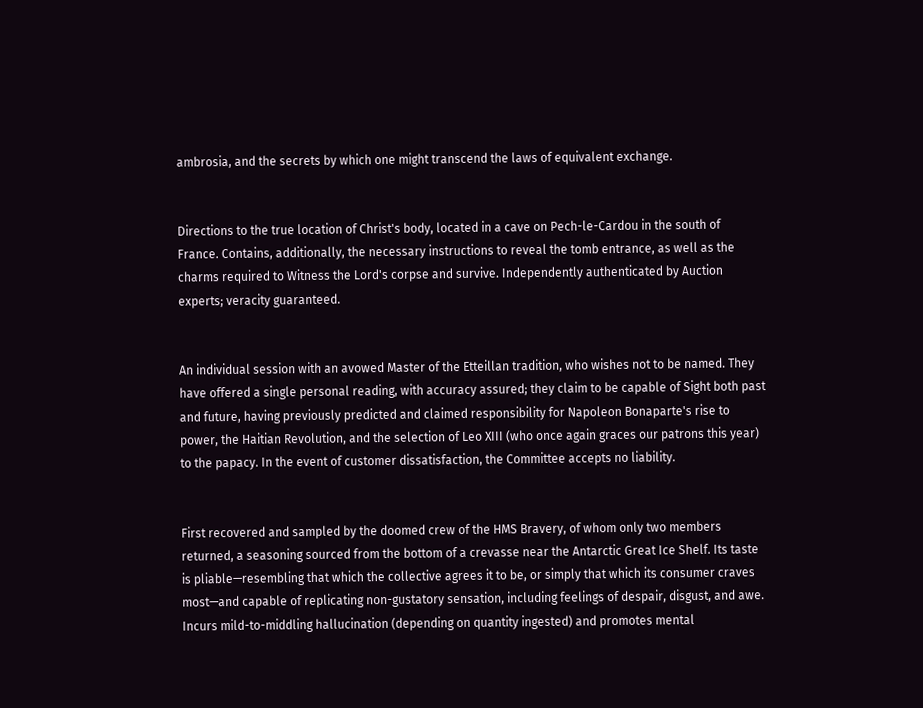ambrosia, and the secrets by which one might transcend the laws of equivalent exchange.


Directions to the true location of Christ's body, located in a cave on Pech-le-Cardou in the south of France. Contains, additionally, the necessary instructions to reveal the tomb entrance, as well as the charms required to Witness the Lord's corpse and survive. Independently authenticated by Auction experts; veracity guaranteed.


An individual session with an avowed Master of the Etteillan tradition, who wishes not to be named. They have offered a single personal reading, with accuracy assured; they claim to be capable of Sight both past and future, having previously predicted and claimed responsibility for Napoleon Bonaparte's rise to power, the Haitian Revolution, and the selection of Leo XIII (who once again graces our patrons this year) to the papacy. In the event of customer dissatisfaction, the Committee accepts no liability.


First recovered and sampled by the doomed crew of the HMS Bravery, of whom only two members returned, a seasoning sourced from the bottom of a crevasse near the Antarctic Great Ice Shelf. Its taste is pliable—resembling that which the collective agrees it to be, or simply that which its consumer craves most—and capable of replicating non-gustatory sensation, including feelings of despair, disgust, and awe. Incurs mild-to-middling hallucination (depending on quantity ingested) and promotes mental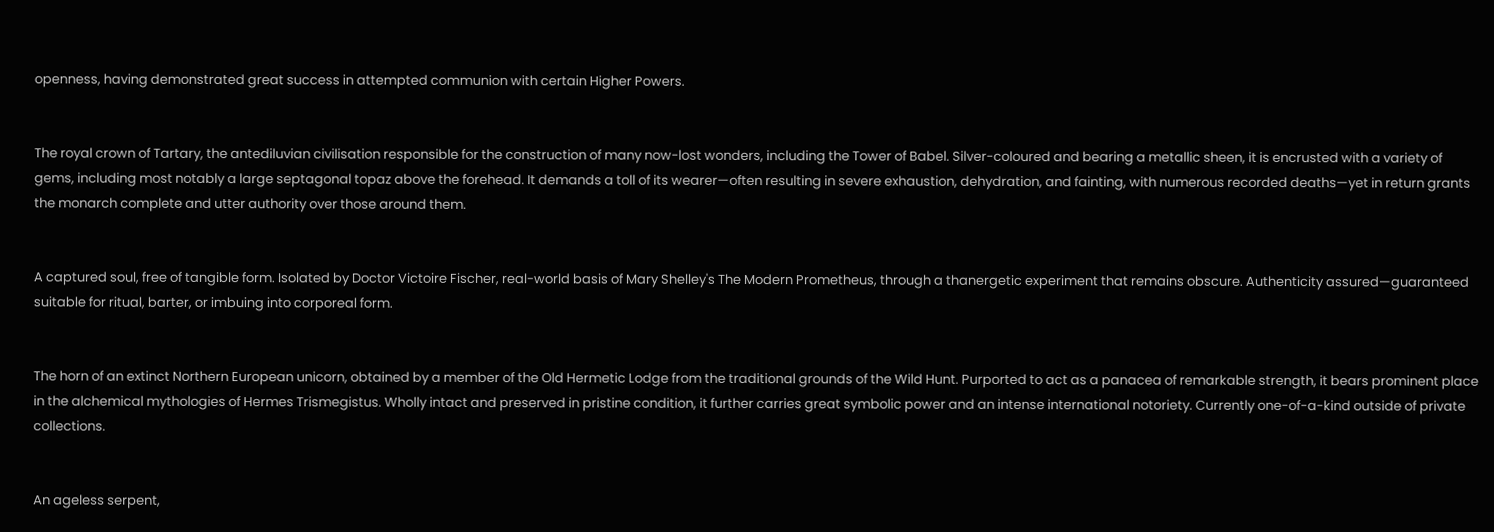openness, having demonstrated great success in attempted communion with certain Higher Powers.


The royal crown of Tartary, the antediluvian civilisation responsible for the construction of many now-lost wonders, including the Tower of Babel. Silver-coloured and bearing a metallic sheen, it is encrusted with a variety of gems, including most notably a large septagonal topaz above the forehead. It demands a toll of its wearer—often resulting in severe exhaustion, dehydration, and fainting, with numerous recorded deaths—yet in return grants the monarch complete and utter authority over those around them.


A captured soul, free of tangible form. Isolated by Doctor Victoire Fischer, real-world basis of Mary Shelley's The Modern Prometheus, through a thanergetic experiment that remains obscure. Authenticity assured—guaranteed suitable for ritual, barter, or imbuing into corporeal form.


The horn of an extinct Northern European unicorn, obtained by a member of the Old Hermetic Lodge from the traditional grounds of the Wild Hunt. Purported to act as a panacea of remarkable strength, it bears prominent place in the alchemical mythologies of Hermes Trismegistus. Wholly intact and preserved in pristine condition, it further carries great symbolic power and an intense international notoriety. Currently one-of-a-kind outside of private collections.


An ageless serpent,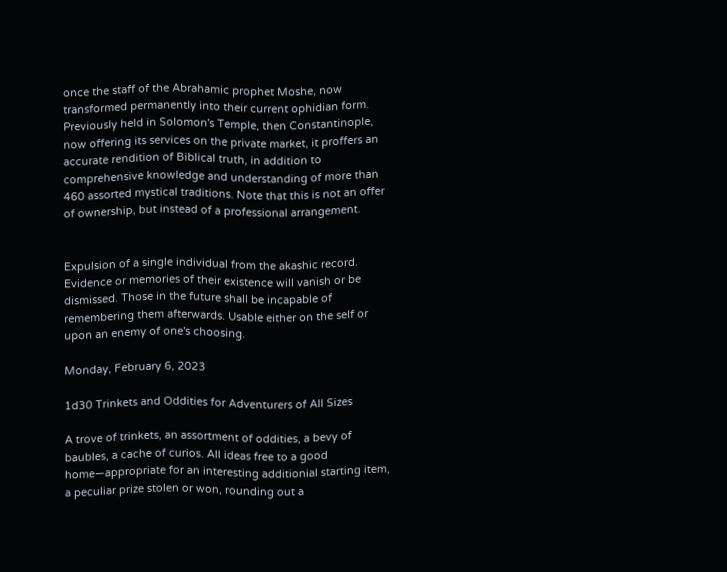once the staff of the Abrahamic prophet Moshe, now transformed permanently into their current ophidian form. Previously held in Solomon's Temple, then Constantinople, now offering its services on the private market, it proffers an accurate rendition of Biblical truth, in addition to comprehensive knowledge and understanding of more than 460 assorted mystical traditions. Note that this is not an offer of ownership, but instead of a professional arrangement.


Expulsion of a single individual from the akashic record. Evidence or memories of their existence will vanish or be dismissed. Those in the future shall be incapable of remembering them afterwards. Usable either on the self or upon an enemy of one's choosing.

Monday, February 6, 2023

1d30 Trinkets and Oddities for Adventurers of All Sizes

A trove of trinkets, an assortment of oddities, a bevy of baubles, a cache of curios. All ideas free to a good home—appropriate for an interesting additionial starting item, a peculiar prize stolen or won, rounding out a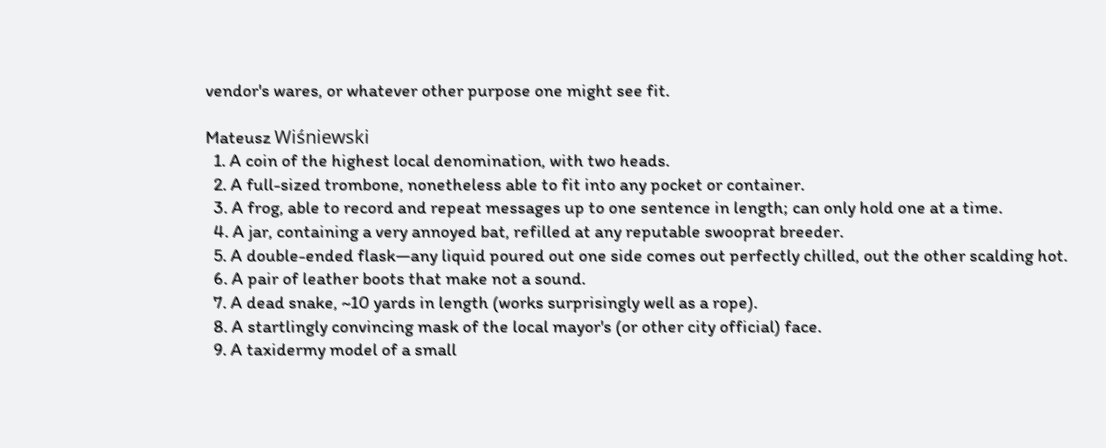vendor's wares, or whatever other purpose one might see fit.

Mateusz Wiśniewski
  1. A coin of the highest local denomination, with two heads.
  2. A full-sized trombone, nonetheless able to fit into any pocket or container.
  3. A frog, able to record and repeat messages up to one sentence in length; can only hold one at a time.
  4. A jar, containing a very annoyed bat, refilled at any reputable swooprat breeder.
  5. A double-ended flask—any liquid poured out one side comes out perfectly chilled, out the other scalding hot.
  6. A pair of leather boots that make not a sound.
  7. A dead snake, ~10 yards in length (works surprisingly well as a rope).
  8. A startlingly convincing mask of the local mayor's (or other city official) face.
  9. A taxidermy model of a small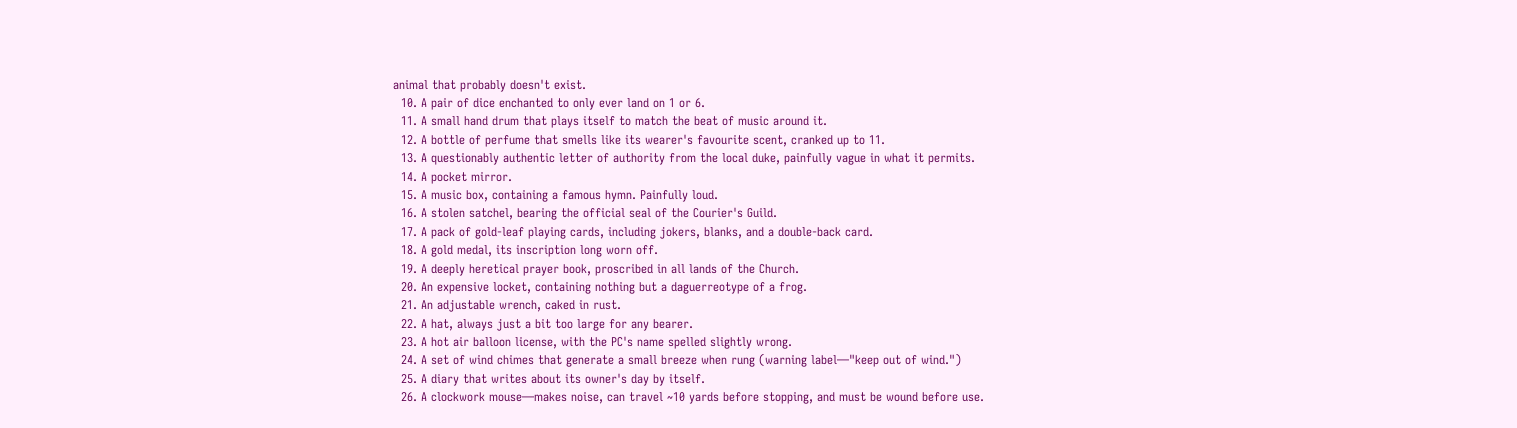animal that probably doesn't exist.
  10. A pair of dice enchanted to only ever land on 1 or 6.
  11. A small hand drum that plays itself to match the beat of music around it.
  12. A bottle of perfume that smells like its wearer's favourite scent, cranked up to 11.
  13. A questionably authentic letter of authority from the local duke, painfully vague in what it permits.
  14. A pocket mirror.
  15. A music box, containing a famous hymn. Painfully loud.
  16. A stolen satchel, bearing the official seal of the Courier's Guild.
  17. A pack of gold-leaf playing cards, including jokers, blanks, and a double-back card.
  18. A gold medal, its inscription long worn off.
  19. A deeply heretical prayer book, proscribed in all lands of the Church.
  20. An expensive locket, containing nothing but a daguerreotype of a frog.
  21. An adjustable wrench, caked in rust.
  22. A hat, always just a bit too large for any bearer.
  23. A hot air balloon license, with the PC's name spelled slightly wrong.
  24. A set of wind chimes that generate a small breeze when rung (warning label—"keep out of wind.")
  25. A diary that writes about its owner's day by itself.
  26. A clockwork mouse—makes noise, can travel ~10 yards before stopping, and must be wound before use.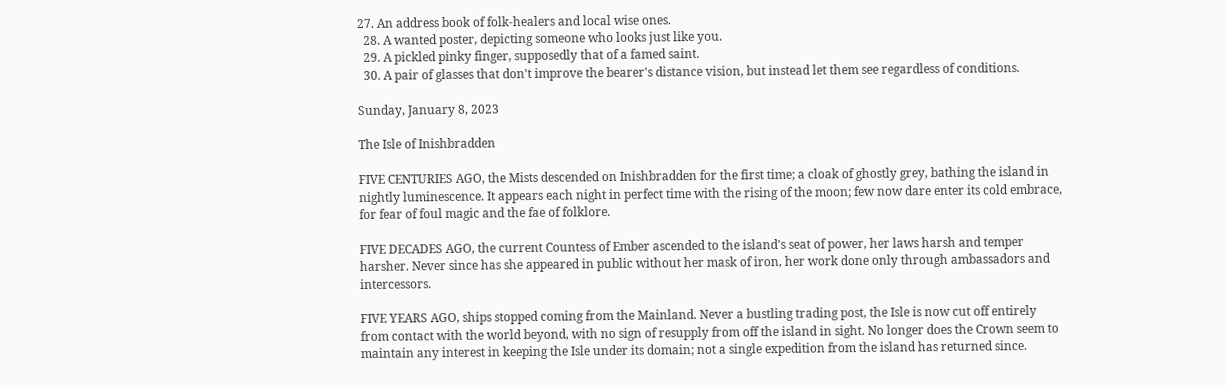27. An address book of folk-healers and local wise ones.
  28. A wanted poster, depicting someone who looks just like you.
  29. A pickled pinky finger, supposedly that of a famed saint.
  30. A pair of glasses that don't improve the bearer's distance vision, but instead let them see regardless of conditions.

Sunday, January 8, 2023

The Isle of Inishbradden

FIVE CENTURIES AGO, the Mists descended on Inishbradden for the first time; a cloak of ghostly grey, bathing the island in nightly luminescence. It appears each night in perfect time with the rising of the moon; few now dare enter its cold embrace, for fear of foul magic and the fae of folklore.

FIVE DECADES AGO, the current Countess of Ember ascended to the island's seat of power, her laws harsh and temper harsher. Never since has she appeared in public without her mask of iron, her work done only through ambassadors and intercessors.

FIVE YEARS AGO, ships stopped coming from the Mainland. Never a bustling trading post, the Isle is now cut off entirely from contact with the world beyond, with no sign of resupply from off the island in sight. No longer does the Crown seem to maintain any interest in keeping the Isle under its domain; not a single expedition from the island has returned since.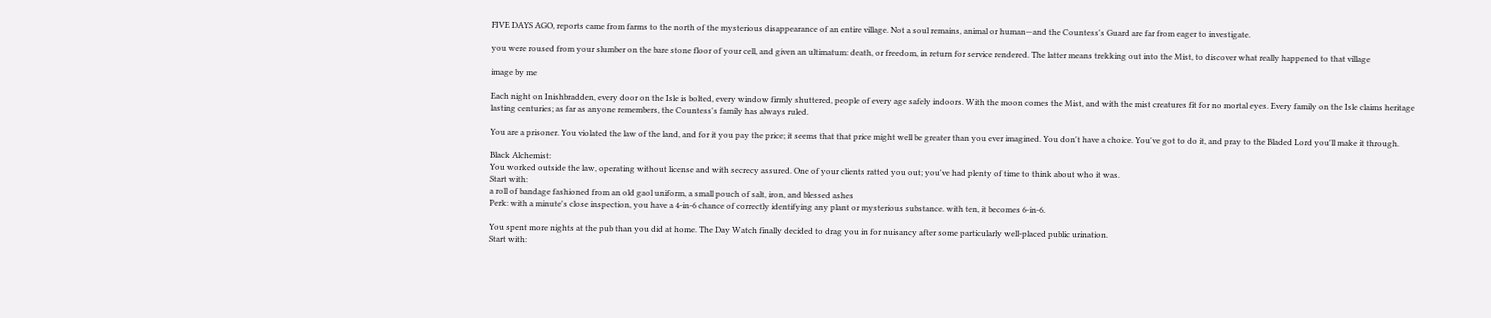FIVE DAYS AGO, reports came from farms to the north of the mysterious disappearance of an entire village. Not a soul remains, animal or human—and the Countess's Guard are far from eager to investigate.

you were roused from your slumber on the bare stone floor of your cell, and given an ultimatum: death, or freedom, in return for service rendered. The latter means trekking out into the Mist, to discover what really happened to that village

image by me

Each night on Inishbradden, every door on the Isle is bolted, every window firmly shuttered, people of every age safely indoors. With the moon comes the Mist, and with the mist creatures fit for no mortal eyes. Every family on the Isle claims heritage lasting centuries; as far as anyone remembers, the Countess's family has always ruled.

You are a prisoner. You violated the law of the land, and for it you pay the price; it seems that that price might well be greater than you ever imagined. You don't have a choice. You've got to do it, and pray to the Bladed Lord you'll make it through.

Black Alchemist:
You worked outside the law, operating without license and with secrecy assured. One of your clients ratted you out; you've had plenty of time to think about who it was.
Start with:
a roll of bandage fashioned from an old gaol uniform, a small pouch of salt, iron, and blessed ashes
Perk: with a minute's close inspection, you have a 4-in-6 chance of correctly identifying any plant or mysterious substance. with ten, it becomes 6-in-6.

You spent more nights at the pub than you did at home. The Day Watch finally decided to drag you in for nuisancy after some particularly well-placed public urination.
Start with: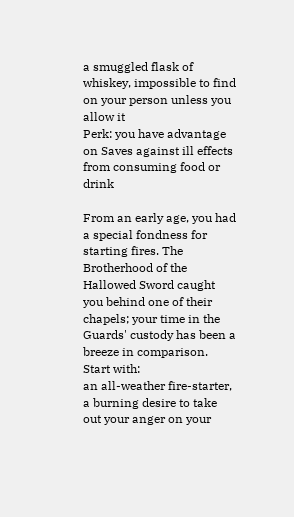a smuggled flask of whiskey, impossible to find on your person unless you allow it
Perk: you have advantage on Saves against ill effects from consuming food or drink

From an early age, you had a special fondness for starting fires. The Brotherhood of the Hallowed Sword caught you behind one of their chapels; your time in the Guards' custody has been a breeze in comparison.
Start with:
an all-weather fire-starter, a burning desire to take out your anger on your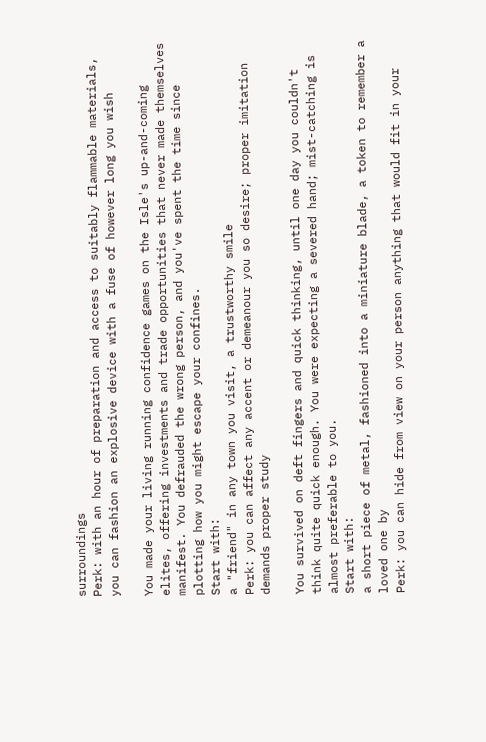surroundings
Perk: with an hour of preparation and access to suitably flammable materials, you can fashion an explosive device with a fuse of however long you wish

You made your living running confidence games on the Isle's up-and-coming elites, offering investments and trade opportunities that never made themselves manifest. You defrauded the wrong person, and you've spent the time since plotting how you might escape your confines.
Start with:
a "friend" in any town you visit, a trustworthy smile
Perk: you can affect any accent or demeanour you so desire; proper imitation demands proper study

You survived on deft fingers and quick thinking, until one day you couldn't think quite quick enough. You were expecting a severed hand; mist-catching is almost preferable to you.
Start with:
a short piece of metal, fashioned into a miniature blade, a token to remember a loved one by
Perk: you can hide from view on your person anything that would fit in your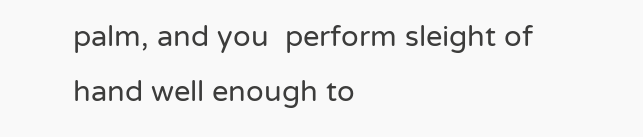palm, and you  perform sleight of hand well enough to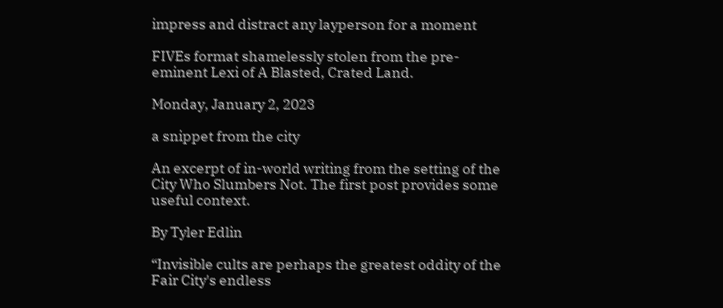impress and distract any layperson for a moment

FIVEs format shamelessly stolen from the pre-eminent Lexi of A Blasted, Crated Land.

Monday, January 2, 2023

a snippet from the city

An excerpt of in-world writing from the setting of the City Who Slumbers Not. The first post provides some useful context.

By Tyler Edlin

“Invisible cults are perhaps the greatest oddity of the Fair City's endless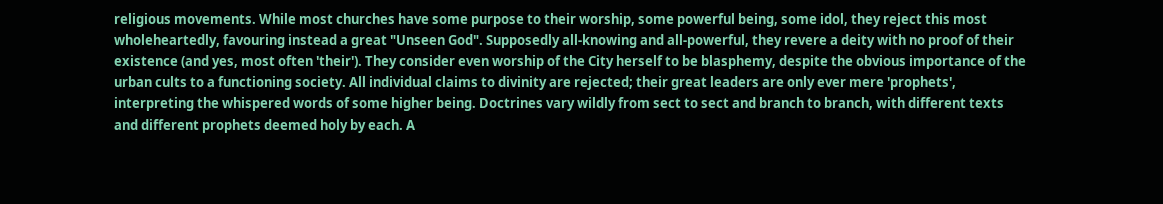religious movements. While most churches have some purpose to their worship, some powerful being, some idol, they reject this most wholeheartedly, favouring instead a great "Unseen God". Supposedly all-knowing and all-powerful, they revere a deity with no proof of their existence (and yes, most often 'their'). They consider even worship of the City herself to be blasphemy, despite the obvious importance of the urban cults to a functioning society. All individual claims to divinity are rejected; their great leaders are only ever mere 'prophets', interpreting the whispered words of some higher being. Doctrines vary wildly from sect to sect and branch to branch, with different texts and different prophets deemed holy by each. A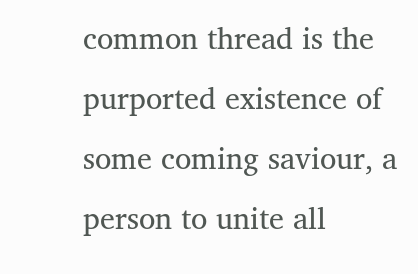common thread is the purported existence of some coming saviour, a person to unite all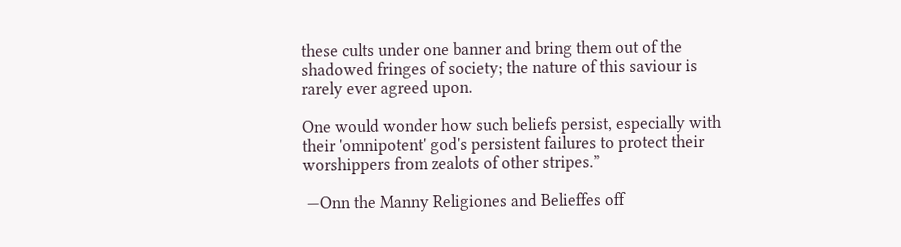these cults under one banner and bring them out of the shadowed fringes of society; the nature of this saviour is rarely ever agreed upon.

One would wonder how such beliefs persist, especially with their 'omnipotent' god's persistent failures to protect their worshippers from zealots of other stripes.”

 —Onn the Manny Religiones and Belieffes off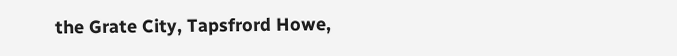the Grate City, Tapsfrord Howe,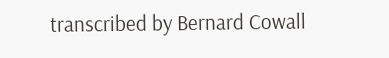transcribed by Bernard Cowall